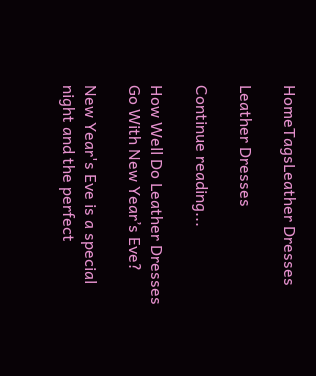HomeTagsLeather Dresses

Leather Dresses

Continue reading...

How Well Do Leather Dresses Go With New Year’s Eve?

New Year's Eve is a special night and the perfect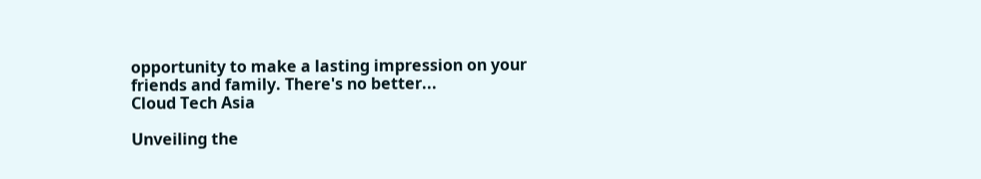opportunity to make a lasting impression on your friends and family. There's no better...
Cloud Tech Asia

Unveiling the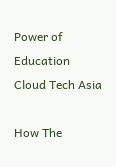Power of Education Cloud Tech Asia

How The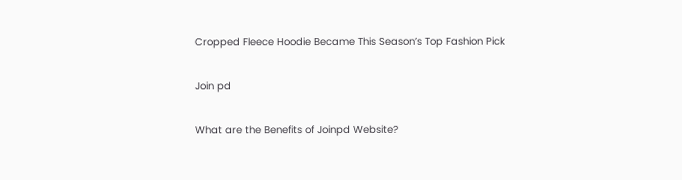Cropped Fleece Hoodie Became This Season’s Top Fashion Pick

Join pd

What are the Benefits of Joinpd Website?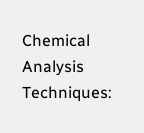Chemical Analysis Techniques: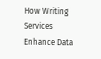How Writing Services Enhance Data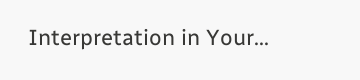Interpretation in Your...